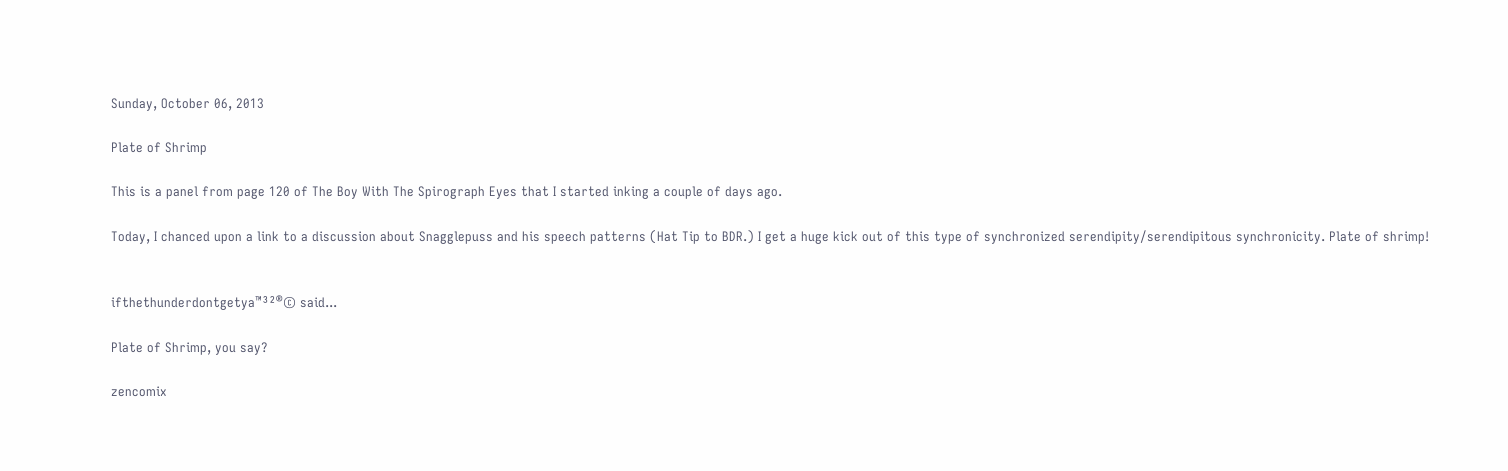Sunday, October 06, 2013

Plate of Shrimp

This is a panel from page 120 of The Boy With The Spirograph Eyes that I started inking a couple of days ago.

Today, I chanced upon a link to a discussion about Snagglepuss and his speech patterns (Hat Tip to BDR.) I get a huge kick out of this type of synchronized serendipity/serendipitous synchronicity. Plate of shrimp!


ifthethunderdontgetya™³²®© said...

Plate of Shrimp, you say?

zencomix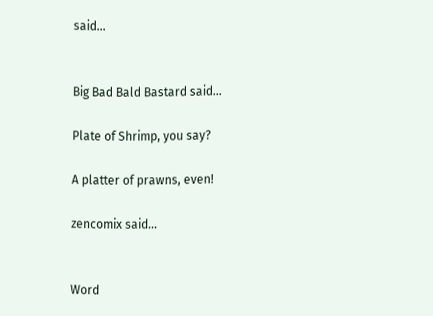said...


Big Bad Bald Bastard said...

Plate of Shrimp, you say?

A platter of prawns, even!

zencomix said...


Word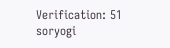Verification: 51 soryogi